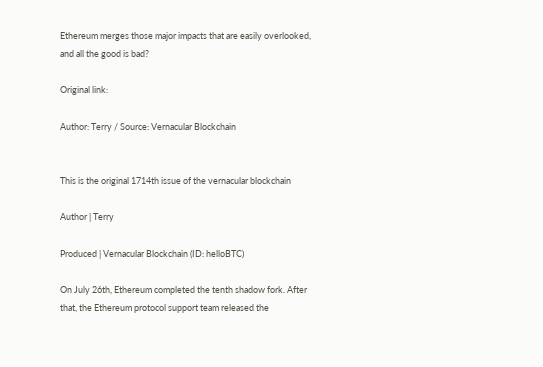Ethereum merges those major impacts that are easily overlooked, and all the good is bad?

Original link:

Author: Terry / Source: Vernacular Blockchain


This is the original 1714th issue of the vernacular blockchain

Author | Terry

Produced | Vernacular Blockchain (ID: helloBTC)

On July 26th, Ethereum completed the tenth shadow fork. After that, the Ethereum protocol support team released the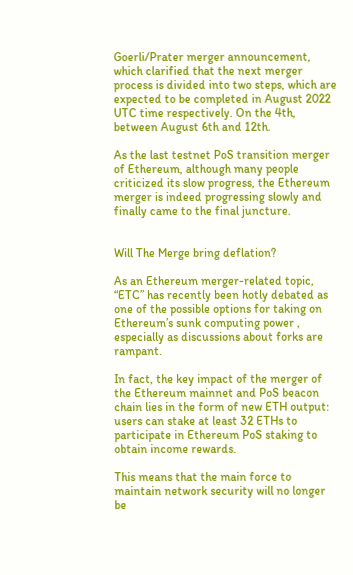Goerli/Prater merger announcement, which clarified that the next merger process is divided into two steps, which are expected to be completed in August 2022 UTC time respectively. On the 4th, between August 6th and 12th.

As the last testnet PoS transition merger of Ethereum, although many people criticized its slow progress, the Ethereum merger is indeed progressing slowly and finally came to the final juncture.


Will The Merge bring deflation?

As an Ethereum merger-related topic, “ETC” has recently been hotly debated as one of the possible options for taking on Ethereum’s sunk computing power , especially as discussions about forks are rampant.

In fact, the key impact of the merger of the Ethereum mainnet and PoS beacon chain lies in the form of new ETH output: users can stake at least 32 ETHs to participate in Ethereum PoS staking to obtain income rewards.

This means that the main force to maintain network security will no longer be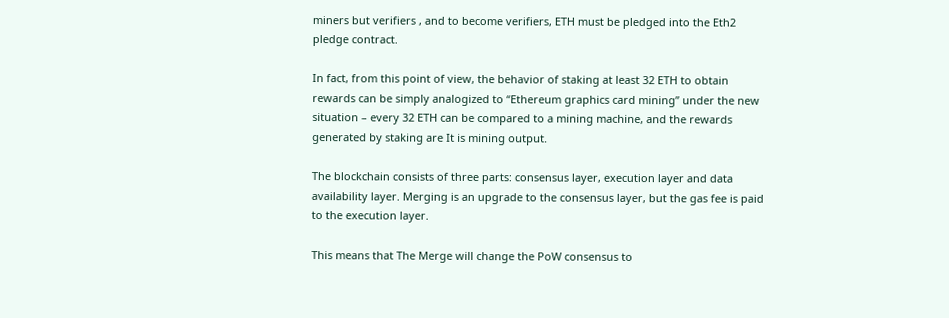miners but verifiers , and to become verifiers, ETH must be pledged into the Eth2 pledge contract.

In fact, from this point of view, the behavior of staking at least 32 ETH to obtain rewards can be simply analogized to “Ethereum graphics card mining” under the new situation – every 32 ETH can be compared to a mining machine, and the rewards generated by staking are It is mining output.

The blockchain consists of three parts: consensus layer, execution layer and data availability layer. Merging is an upgrade to the consensus layer, but the gas fee is paid to the execution layer.

This means that The Merge will change the PoW consensus to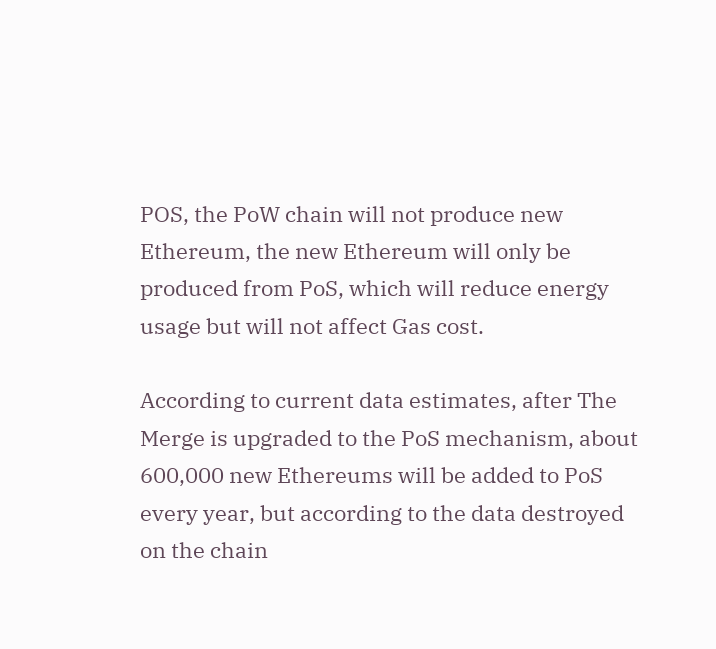POS, the PoW chain will not produce new Ethereum, the new Ethereum will only be produced from PoS, which will reduce energy usage but will not affect Gas cost.

According to current data estimates, after The Merge is upgraded to the PoS mechanism, about 600,000 new Ethereums will be added to PoS every year, but according to the data destroyed on the chain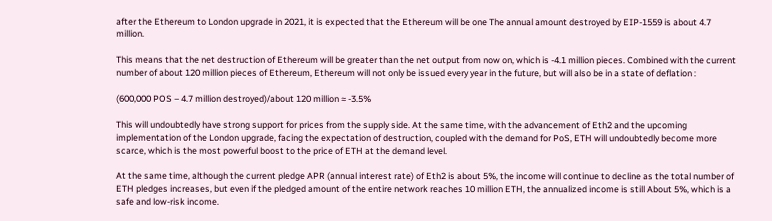after the Ethereum to London upgrade in 2021, it is expected that the Ethereum will be one The annual amount destroyed by EIP-1559 is about 4.7 million.

This means that the net destruction of Ethereum will be greater than the net output from now on, which is -4.1 million pieces. Combined with the current number of about 120 million pieces of Ethereum, Ethereum will not only be issued every year in the future, but will also be in a state of deflation :

(600,000 POS – 4.7 million destroyed)/about 120 million ≈ -3.5%

This will undoubtedly have strong support for prices from the supply side. At the same time, with the advancement of Eth2 and the upcoming implementation of the London upgrade, facing the expectation of destruction, coupled with the demand for PoS, ETH will undoubtedly become more scarce, which is the most powerful boost to the price of ETH at the demand level.

At the same time, although the current pledge APR (annual interest rate) of Eth2 is about 5%, the income will continue to decline as the total number of ETH pledges increases, but even if the pledged amount of the entire network reaches 10 million ETH, the annualized income is still About 5%, which is a safe and low-risk income.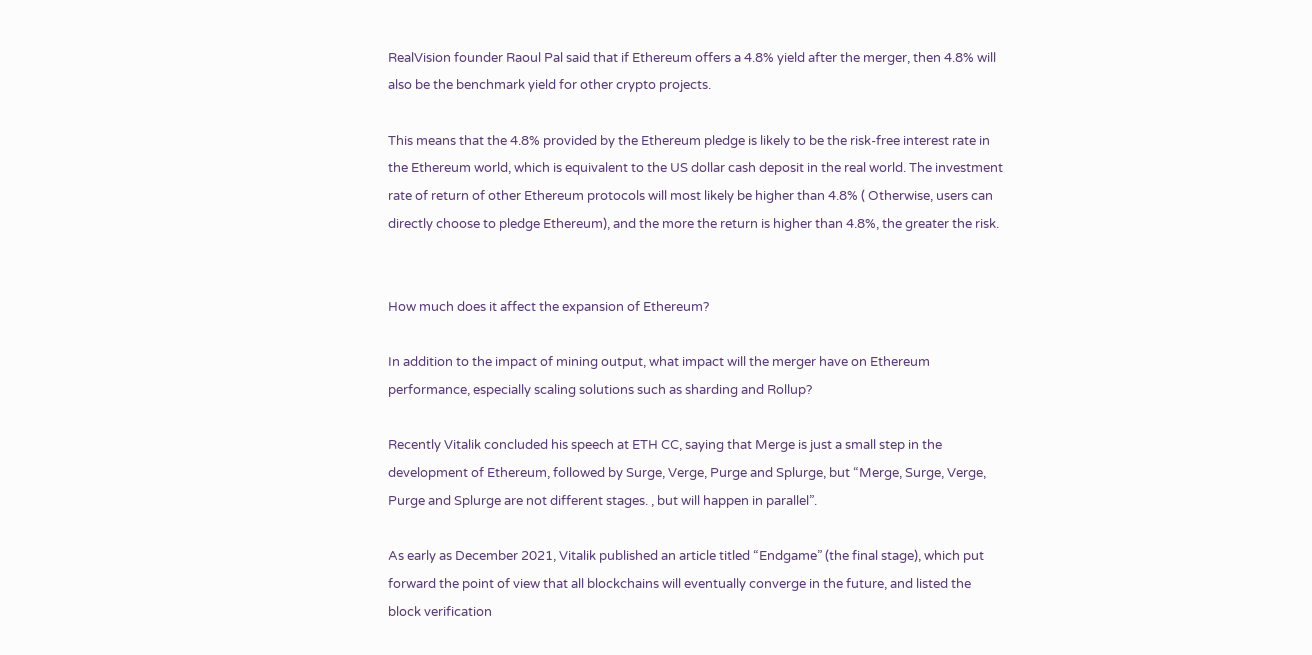RealVision founder Raoul Pal said that if Ethereum offers a 4.8% yield after the merger, then 4.8% will also be the benchmark yield for other crypto projects.

This means that the 4.8% provided by the Ethereum pledge is likely to be the risk-free interest rate in the Ethereum world, which is equivalent to the US dollar cash deposit in the real world. The investment rate of return of other Ethereum protocols will most likely be higher than 4.8% ( Otherwise, users can directly choose to pledge Ethereum), and the more the return is higher than 4.8%, the greater the risk.


How much does it affect the expansion of Ethereum?

In addition to the impact of mining output, what impact will the merger have on Ethereum performance, especially scaling solutions such as sharding and Rollup?

Recently Vitalik concluded his speech at ETH CC, saying that Merge is just a small step in the development of Ethereum, followed by Surge, Verge, Purge and Splurge, but “Merge, Surge, Verge, Purge and Splurge are not different stages. , but will happen in parallel”.

As early as December 2021, Vitalik published an article titled “Endgame” (the final stage), which put forward the point of view that all blockchains will eventually converge in the future, and listed the block verification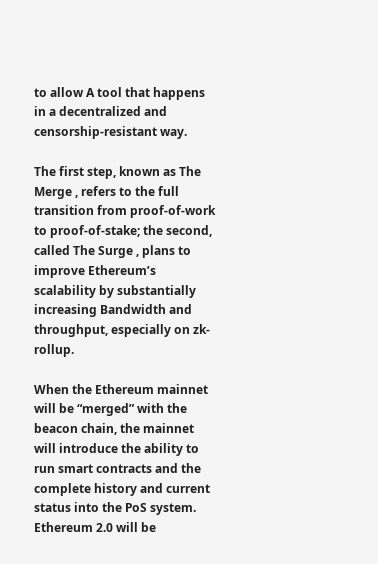to allow A tool that happens in a decentralized and censorship-resistant way.

The first step, known as The Merge , refers to the full transition from proof-of-work to proof-of-stake; the second, called The Surge , plans to improve Ethereum’s scalability by substantially increasing Bandwidth and throughput, especially on zk-rollup.

When the Ethereum mainnet will be “merged” with the beacon chain, the mainnet will introduce the ability to run smart contracts and the complete history and current status into the PoS system. Ethereum 2.0 will be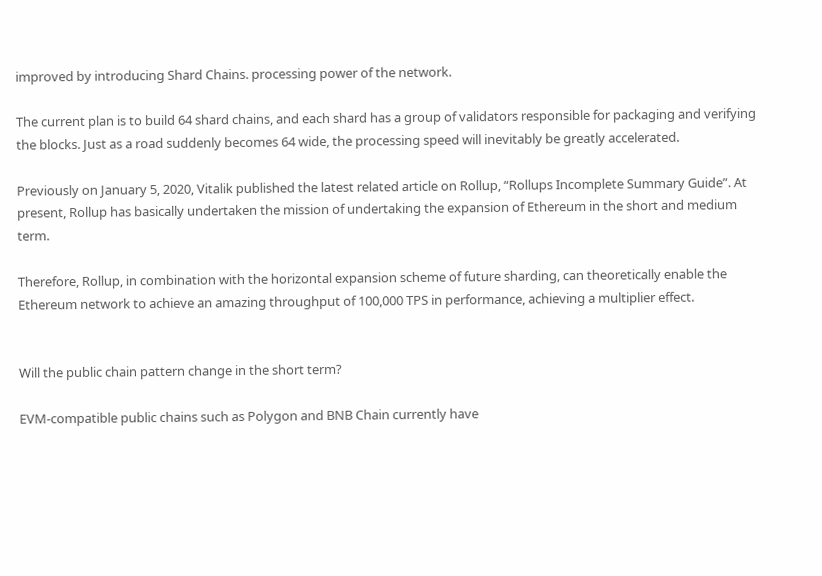improved by introducing Shard Chains. processing power of the network.

The current plan is to build 64 shard chains, and each shard has a group of validators responsible for packaging and verifying the blocks. Just as a road suddenly becomes 64 wide, the processing speed will inevitably be greatly accelerated.

Previously on January 5, 2020, Vitalik published the latest related article on Rollup, “Rollups Incomplete Summary Guide”. At present, Rollup has basically undertaken the mission of undertaking the expansion of Ethereum in the short and medium term.

Therefore, Rollup, in combination with the horizontal expansion scheme of future sharding, can theoretically enable the Ethereum network to achieve an amazing throughput of 100,000 TPS in performance, achieving a multiplier effect.


Will the public chain pattern change in the short term?

EVM-compatible public chains such as Polygon and BNB Chain currently have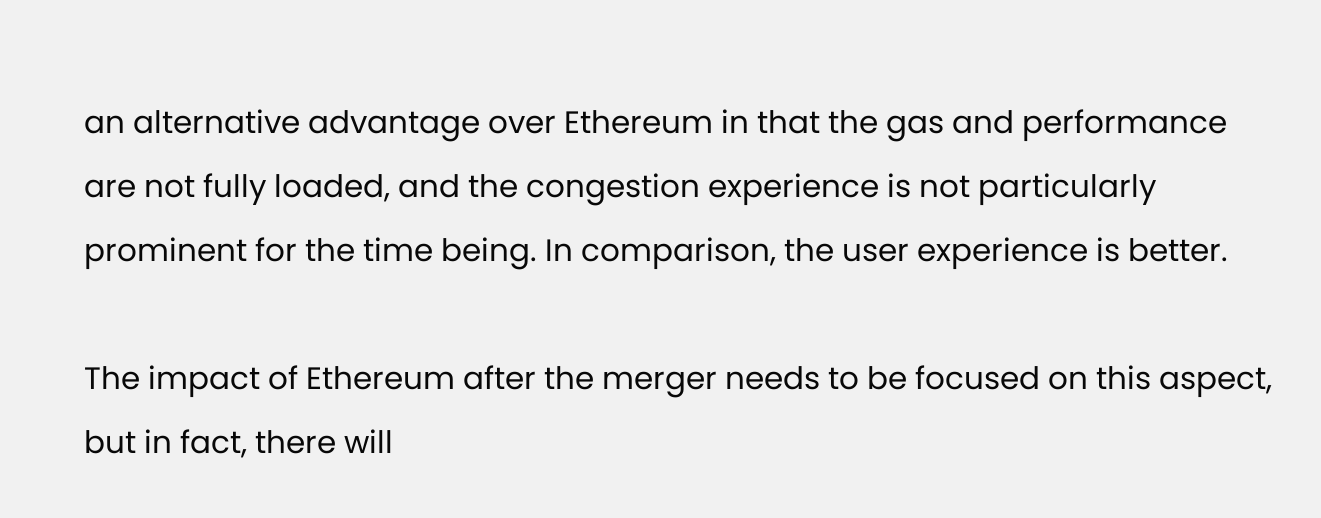an alternative advantage over Ethereum in that the gas and performance are not fully loaded, and the congestion experience is not particularly prominent for the time being. In comparison, the user experience is better.

The impact of Ethereum after the merger needs to be focused on this aspect, but in fact, there will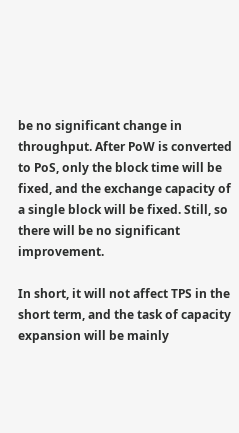be no significant change in throughput. After PoW is converted to PoS, only the block time will be fixed, and the exchange capacity of a single block will be fixed. Still, so there will be no significant improvement.

In short, it will not affect TPS in the short term, and the task of capacity expansion will be mainly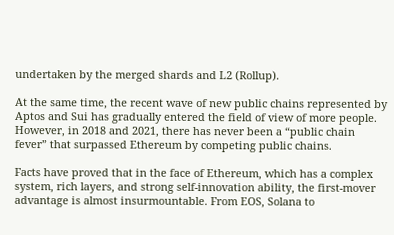undertaken by the merged shards and L2 (Rollup).

At the same time, the recent wave of new public chains represented by Aptos and Sui has gradually entered the field of view of more people. However, in 2018 and 2021, there has never been a “public chain fever” that surpassed Ethereum by competing public chains.

Facts have proved that in the face of Ethereum, which has a complex system, rich layers, and strong self-innovation ability, the first-mover advantage is almost insurmountable. From EOS, Solana to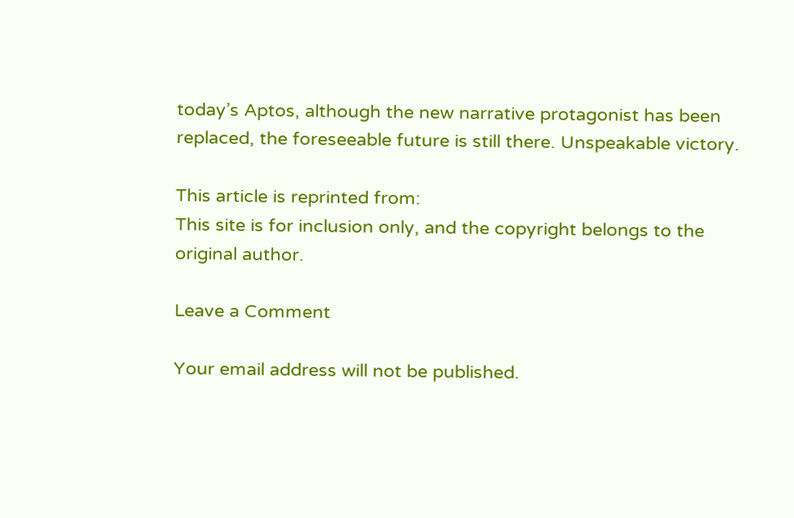today’s Aptos, although the new narrative protagonist has been replaced, the foreseeable future is still there. Unspeakable victory.

This article is reprinted from:
This site is for inclusion only, and the copyright belongs to the original author.

Leave a Comment

Your email address will not be published.